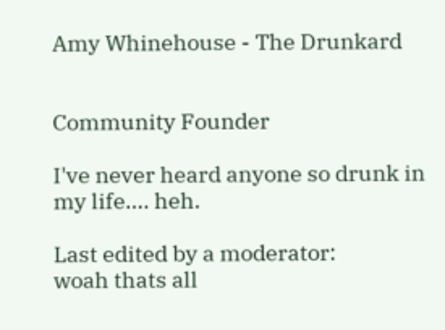Amy Whinehouse - The Drunkard


Community Founder

I've never heard anyone so drunk in my life.... heh.

Last edited by a moderator:
woah thats all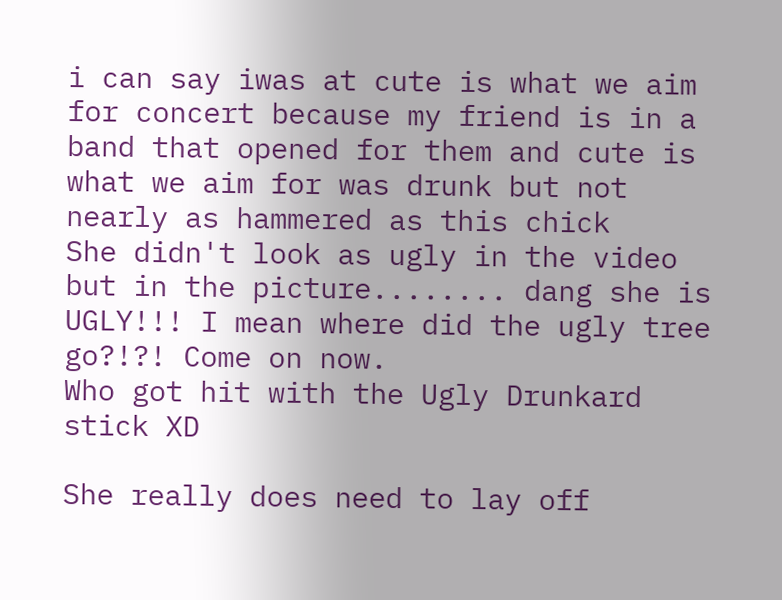i can say iwas at cute is what we aim for concert because my friend is in a band that opened for them and cute is what we aim for was drunk but not nearly as hammered as this chick
She didn't look as ugly in the video but in the picture........ dang she is UGLY!!! I mean where did the ugly tree go?!?! Come on now.
Who got hit with the Ugly Drunkard stick XD

She really does need to lay off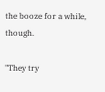the booze for a while, though.

"They try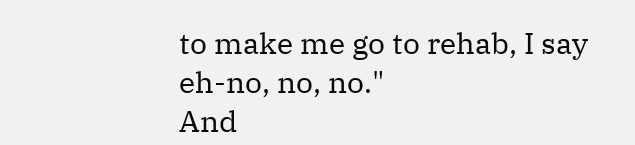to make me go to rehab, I say eh-no, no, no."
And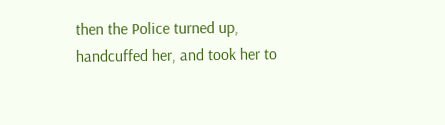then the Police turned up, handcuffed her, and took her to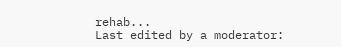rehab...
Last edited by a moderator: